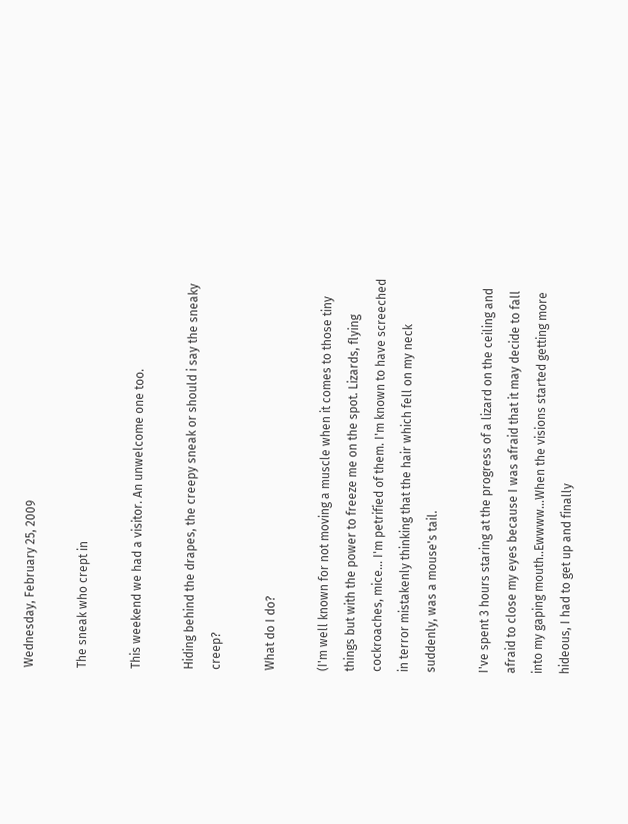Wednesday, February 25, 2009

The sneak who crept in

This weekend we had a visitor. An unwelcome one too.

Hiding behind the drapes, the creepy sneak or should i say the sneaky creep?

What do I do?

(I'm well known for not moving a muscle when it comes to those tiny things but with the power to freeze me on the spot. Lizards, flying cockroaches, mice... I'm petrified of them. I'm known to have screeched in terror mistakenly thinking that the hair which fell on my neck suddenly, was a mouse's tail.

I've spent 3 hours staring at the progress of a lizard on the ceiling and afraid to close my eyes because I was afraid that it may decide to fall into my gaping mouth..Ewwww...When the visions started getting more hideous, I had to get up and finally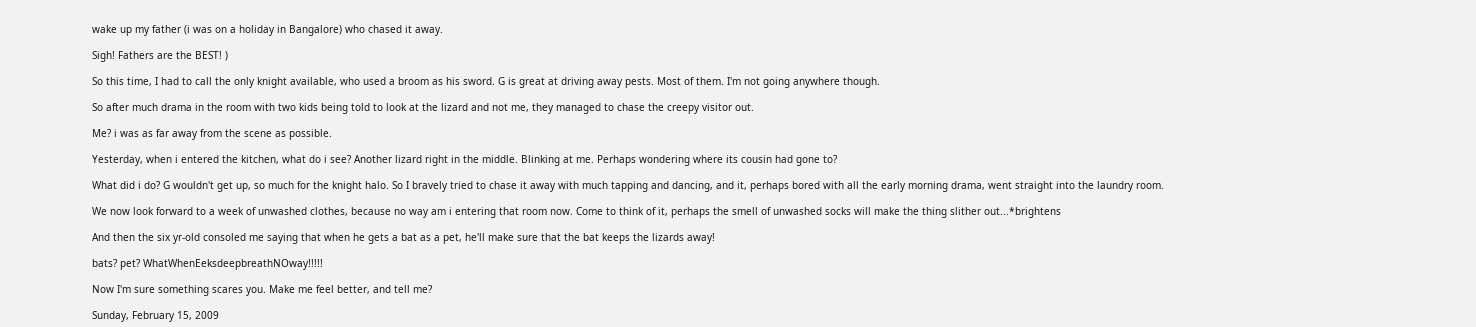wake up my father (i was on a holiday in Bangalore) who chased it away.

Sigh! Fathers are the BEST! )

So this time, I had to call the only knight available, who used a broom as his sword. G is great at driving away pests. Most of them. I'm not going anywhere though.

So after much drama in the room with two kids being told to look at the lizard and not me, they managed to chase the creepy visitor out.

Me? i was as far away from the scene as possible.

Yesterday, when i entered the kitchen, what do i see? Another lizard right in the middle. Blinking at me. Perhaps wondering where its cousin had gone to?

What did i do? G wouldn't get up, so much for the knight halo. So I bravely tried to chase it away with much tapping and dancing, and it, perhaps bored with all the early morning drama, went straight into the laundry room.

We now look forward to a week of unwashed clothes, because no way am i entering that room now. Come to think of it, perhaps the smell of unwashed socks will make the thing slither out...*brightens

And then the six yr-old consoled me saying that when he gets a bat as a pet, he'll make sure that the bat keeps the lizards away!

bats? pet? WhatWhenEeksdeepbreathNOway!!!!!

Now I'm sure something scares you. Make me feel better, and tell me?

Sunday, February 15, 2009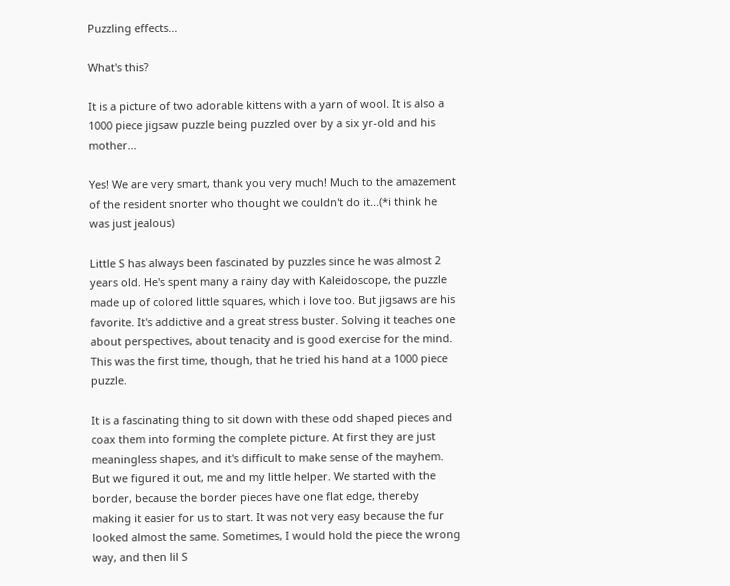Puzzling effects...

What's this?

It is a picture of two adorable kittens with a yarn of wool. It is also a 1000 piece jigsaw puzzle being puzzled over by a six yr-old and his mother...

Yes! We are very smart, thank you very much! Much to the amazement of the resident snorter who thought we couldn't do it...(*i think he was just jealous)

Little S has always been fascinated by puzzles since he was almost 2 years old. He's spent many a rainy day with Kaleidoscope, the puzzle made up of colored little squares, which i love too. But jigsaws are his favorite. It's addictive and a great stress buster. Solving it teaches one about perspectives, about tenacity and is good exercise for the mind. This was the first time, though, that he tried his hand at a 1000 piece puzzle.

It is a fascinating thing to sit down with these odd shaped pieces and coax them into forming the complete picture. At first they are just meaningless shapes, and it's difficult to make sense of the mayhem. But we figured it out, me and my little helper. We started with the border, because the border pieces have one flat edge, thereby making it easier for us to start. It was not very easy because the fur looked almost the same. Sometimes, I would hold the piece the wrong way, and then lil S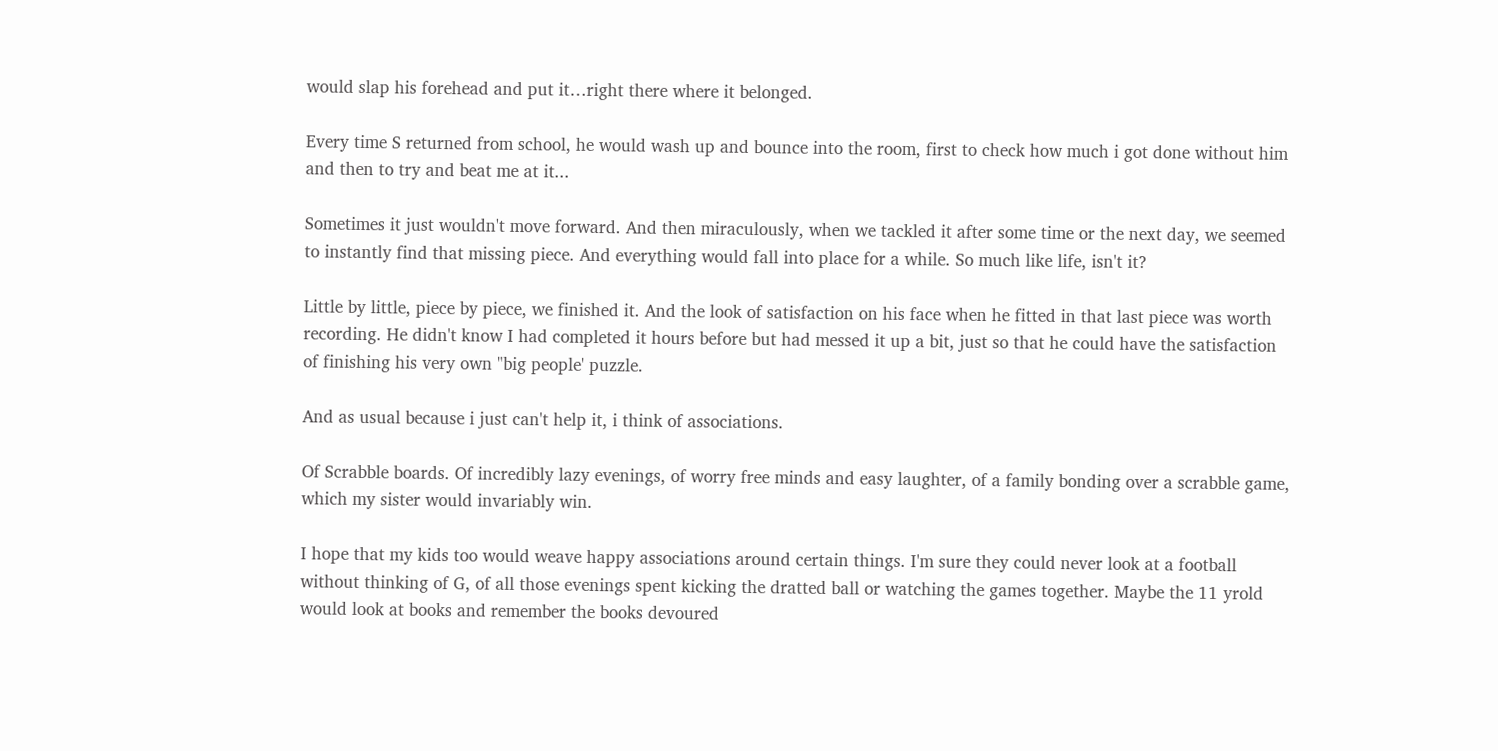would slap his forehead and put it…right there where it belonged.

Every time S returned from school, he would wash up and bounce into the room, first to check how much i got done without him and then to try and beat me at it...

Sometimes it just wouldn't move forward. And then miraculously, when we tackled it after some time or the next day, we seemed to instantly find that missing piece. And everything would fall into place for a while. So much like life, isn't it?

Little by little, piece by piece, we finished it. And the look of satisfaction on his face when he fitted in that last piece was worth recording. He didn't know I had completed it hours before but had messed it up a bit, just so that he could have the satisfaction of finishing his very own "big people' puzzle.

And as usual because i just can't help it, i think of associations.

Of Scrabble boards. Of incredibly lazy evenings, of worry free minds and easy laughter, of a family bonding over a scrabble game, which my sister would invariably win.

I hope that my kids too would weave happy associations around certain things. I'm sure they could never look at a football without thinking of G, of all those evenings spent kicking the dratted ball or watching the games together. Maybe the 11 yrold would look at books and remember the books devoured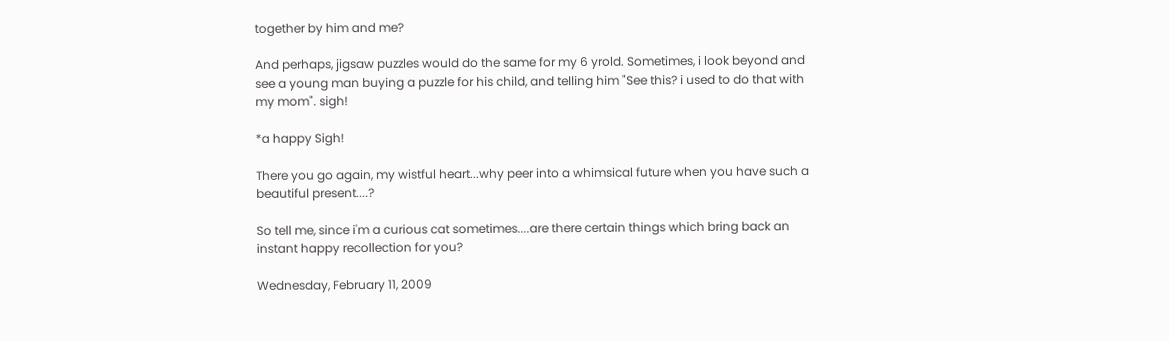together by him and me?

And perhaps, jigsaw puzzles would do the same for my 6 yrold. Sometimes, i look beyond and see a young man buying a puzzle for his child, and telling him "See this? i used to do that with my mom". sigh!

*a happy Sigh!

There you go again, my wistful heart...why peer into a whimsical future when you have such a beautiful present....?

So tell me, since i'm a curious cat sometimes....are there certain things which bring back an instant happy recollection for you?

Wednesday, February 11, 2009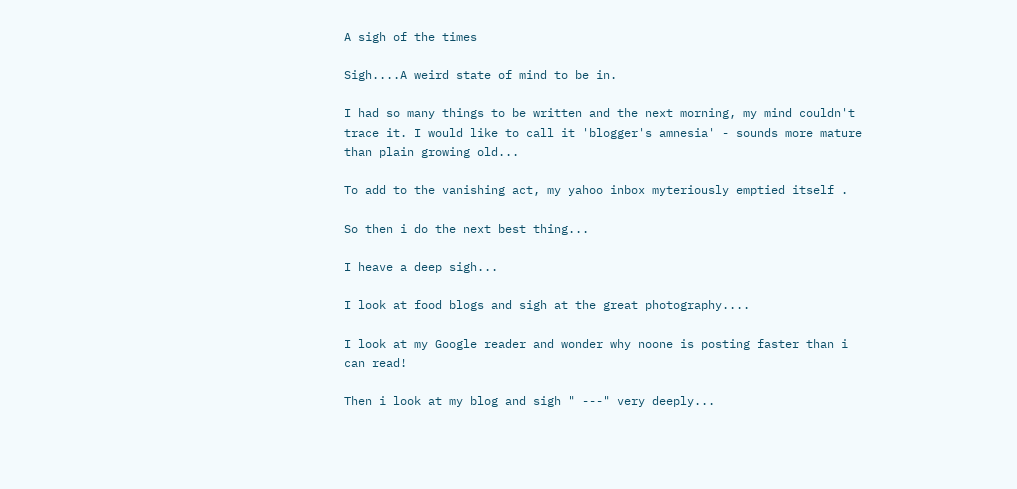A sigh of the times

Sigh....A weird state of mind to be in.

I had so many things to be written and the next morning, my mind couldn't trace it. I would like to call it 'blogger's amnesia' - sounds more mature than plain growing old...

To add to the vanishing act, my yahoo inbox myteriously emptied itself .

So then i do the next best thing...

I heave a deep sigh...

I look at food blogs and sigh at the great photography....

I look at my Google reader and wonder why noone is posting faster than i can read!

Then i look at my blog and sigh " ---" very deeply...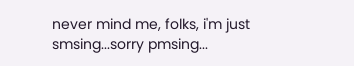never mind me, folks, i'm just smsing...sorry pmsing...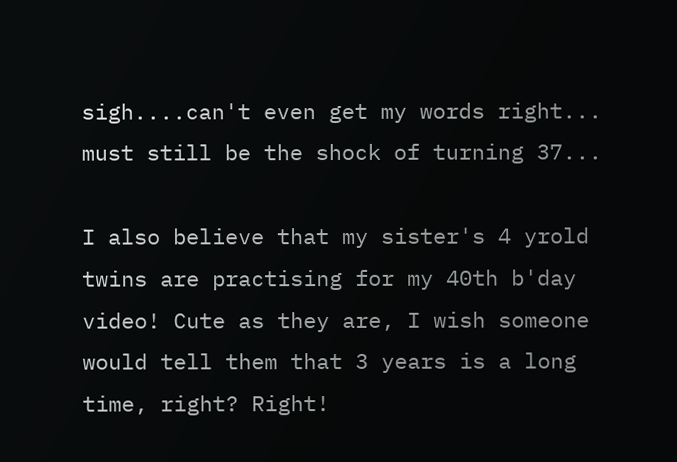sigh....can't even get my words right... must still be the shock of turning 37...

I also believe that my sister's 4 yrold twins are practising for my 40th b'day video! Cute as they are, I wish someone would tell them that 3 years is a long time, right? Right!